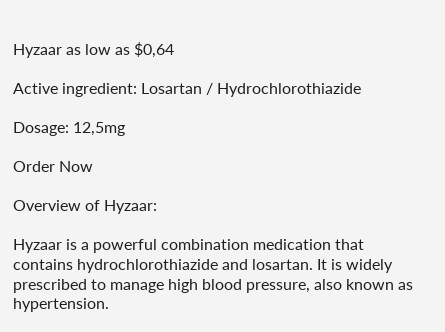Hyzaar as low as $0,64

Active ingredient: Losartan / Hydrochlorothiazide

Dosage: 12,5mg

Order Now

Overview of Hyzaar:

Hyzaar is a powerful combination medication that contains hydrochlorothiazide and losartan. It is widely prescribed to manage high blood pressure, also known as hypertension.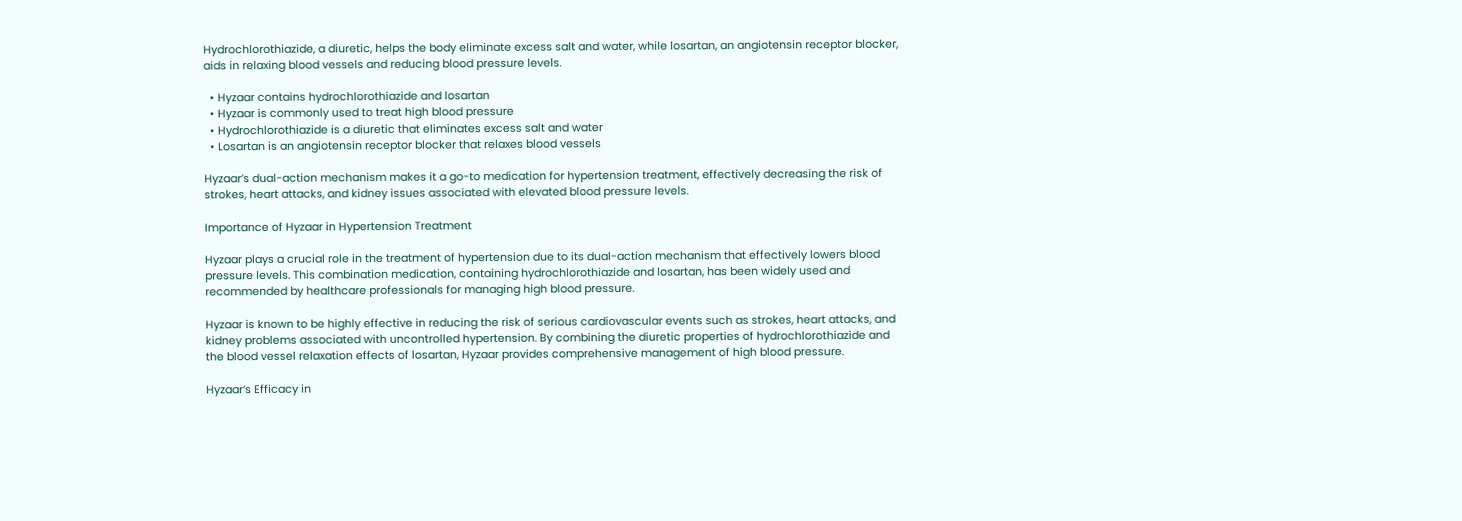Hydrochlorothiazide, a diuretic, helps the body eliminate excess salt and water, while losartan, an angiotensin receptor blocker, aids in relaxing blood vessels and reducing blood pressure levels.

  • Hyzaar contains hydrochlorothiazide and losartan
  • Hyzaar is commonly used to treat high blood pressure
  • Hydrochlorothiazide is a diuretic that eliminates excess salt and water
  • Losartan is an angiotensin receptor blocker that relaxes blood vessels

Hyzaar’s dual-action mechanism makes it a go-to medication for hypertension treatment, effectively decreasing the risk of strokes, heart attacks, and kidney issues associated with elevated blood pressure levels.

Importance of Hyzaar in Hypertension Treatment

Hyzaar plays a crucial role in the treatment of hypertension due to its dual-action mechanism that effectively lowers blood pressure levels. This combination medication, containing hydrochlorothiazide and losartan, has been widely used and recommended by healthcare professionals for managing high blood pressure.

Hyzaar is known to be highly effective in reducing the risk of serious cardiovascular events such as strokes, heart attacks, and kidney problems associated with uncontrolled hypertension. By combining the diuretic properties of hydrochlorothiazide and the blood vessel relaxation effects of losartan, Hyzaar provides comprehensive management of high blood pressure.

Hyzaar’s Efficacy in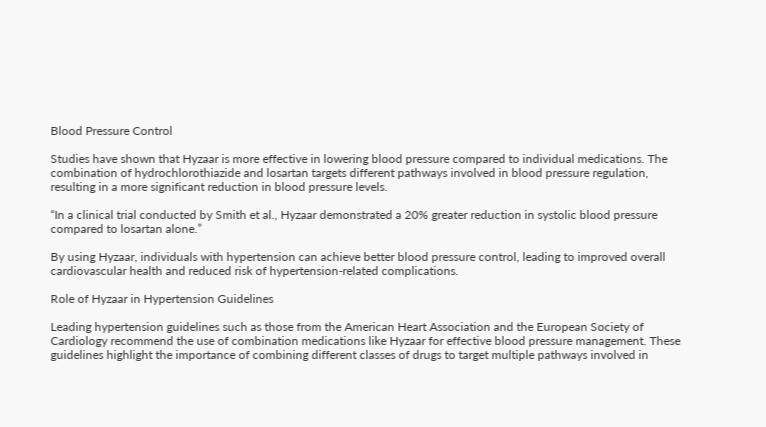Blood Pressure Control

Studies have shown that Hyzaar is more effective in lowering blood pressure compared to individual medications. The combination of hydrochlorothiazide and losartan targets different pathways involved in blood pressure regulation, resulting in a more significant reduction in blood pressure levels.

“In a clinical trial conducted by Smith et al., Hyzaar demonstrated a 20% greater reduction in systolic blood pressure compared to losartan alone.”

By using Hyzaar, individuals with hypertension can achieve better blood pressure control, leading to improved overall cardiovascular health and reduced risk of hypertension-related complications.

Role of Hyzaar in Hypertension Guidelines

Leading hypertension guidelines such as those from the American Heart Association and the European Society of Cardiology recommend the use of combination medications like Hyzaar for effective blood pressure management. These guidelines highlight the importance of combining different classes of drugs to target multiple pathways involved in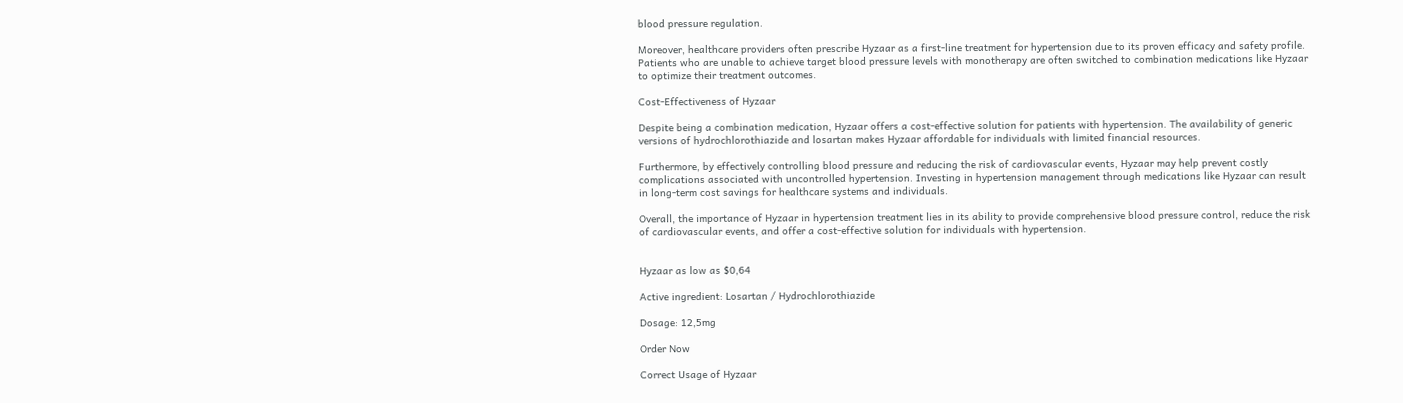blood pressure regulation.

Moreover, healthcare providers often prescribe Hyzaar as a first-line treatment for hypertension due to its proven efficacy and safety profile. Patients who are unable to achieve target blood pressure levels with monotherapy are often switched to combination medications like Hyzaar to optimize their treatment outcomes.

Cost-Effectiveness of Hyzaar

Despite being a combination medication, Hyzaar offers a cost-effective solution for patients with hypertension. The availability of generic versions of hydrochlorothiazide and losartan makes Hyzaar affordable for individuals with limited financial resources.

Furthermore, by effectively controlling blood pressure and reducing the risk of cardiovascular events, Hyzaar may help prevent costly complications associated with uncontrolled hypertension. Investing in hypertension management through medications like Hyzaar can result in long-term cost savings for healthcare systems and individuals.

Overall, the importance of Hyzaar in hypertension treatment lies in its ability to provide comprehensive blood pressure control, reduce the risk of cardiovascular events, and offer a cost-effective solution for individuals with hypertension.


Hyzaar as low as $0,64

Active ingredient: Losartan / Hydrochlorothiazide

Dosage: 12,5mg

Order Now

Correct Usage of Hyzaar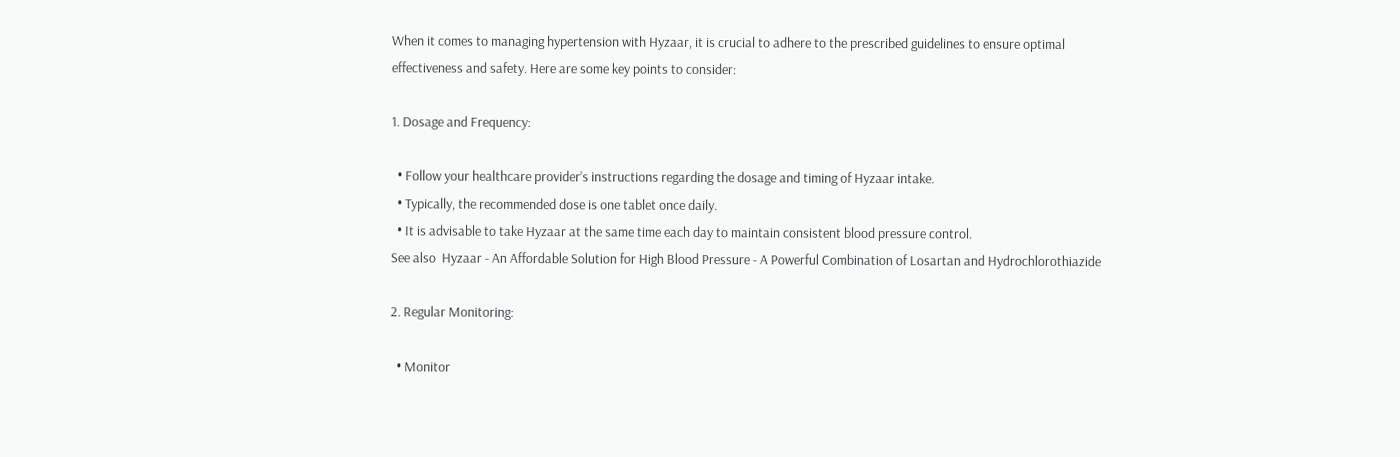When it comes to managing hypertension with Hyzaar, it is crucial to adhere to the prescribed guidelines to ensure optimal effectiveness and safety. Here are some key points to consider:

1. Dosage and Frequency:

  • Follow your healthcare provider’s instructions regarding the dosage and timing of Hyzaar intake.
  • Typically, the recommended dose is one tablet once daily.
  • It is advisable to take Hyzaar at the same time each day to maintain consistent blood pressure control.
See also  Hyzaar - An Affordable Solution for High Blood Pressure - A Powerful Combination of Losartan and Hydrochlorothiazide

2. Regular Monitoring:

  • Monitor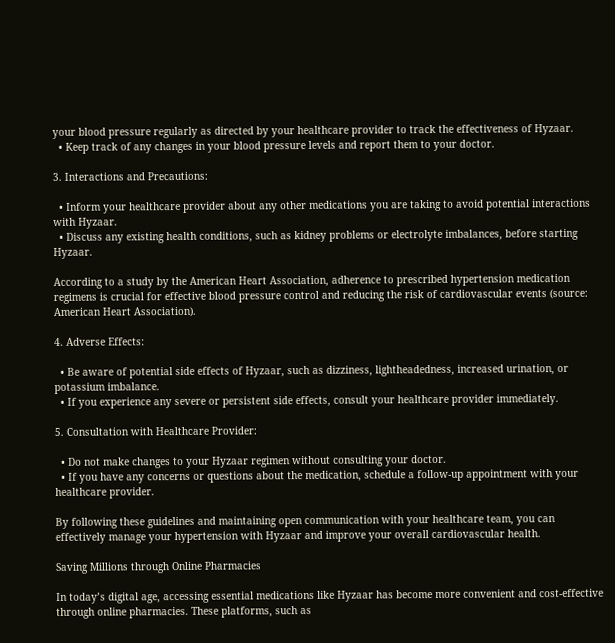your blood pressure regularly as directed by your healthcare provider to track the effectiveness of Hyzaar.
  • Keep track of any changes in your blood pressure levels and report them to your doctor.

3. Interactions and Precautions:

  • Inform your healthcare provider about any other medications you are taking to avoid potential interactions with Hyzaar.
  • Discuss any existing health conditions, such as kidney problems or electrolyte imbalances, before starting Hyzaar.

According to a study by the American Heart Association, adherence to prescribed hypertension medication regimens is crucial for effective blood pressure control and reducing the risk of cardiovascular events (source: American Heart Association).

4. Adverse Effects:

  • Be aware of potential side effects of Hyzaar, such as dizziness, lightheadedness, increased urination, or potassium imbalance.
  • If you experience any severe or persistent side effects, consult your healthcare provider immediately.

5. Consultation with Healthcare Provider:

  • Do not make changes to your Hyzaar regimen without consulting your doctor.
  • If you have any concerns or questions about the medication, schedule a follow-up appointment with your healthcare provider.

By following these guidelines and maintaining open communication with your healthcare team, you can effectively manage your hypertension with Hyzaar and improve your overall cardiovascular health.

Saving Millions through Online Pharmacies

In today’s digital age, accessing essential medications like Hyzaar has become more convenient and cost-effective through online pharmacies. These platforms, such as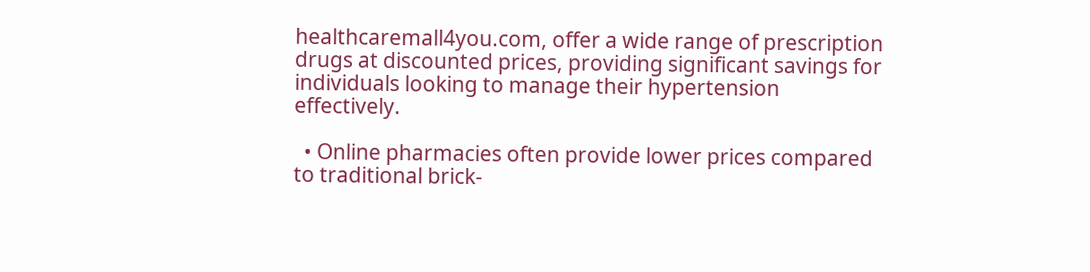healthcaremall4you.com, offer a wide range of prescription drugs at discounted prices, providing significant savings for individuals looking to manage their hypertension effectively.

  • Online pharmacies often provide lower prices compared to traditional brick-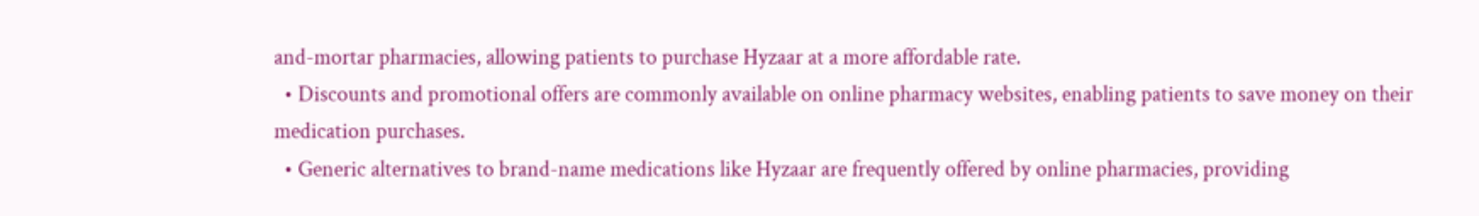and-mortar pharmacies, allowing patients to purchase Hyzaar at a more affordable rate.
  • Discounts and promotional offers are commonly available on online pharmacy websites, enabling patients to save money on their medication purchases.
  • Generic alternatives to brand-name medications like Hyzaar are frequently offered by online pharmacies, providing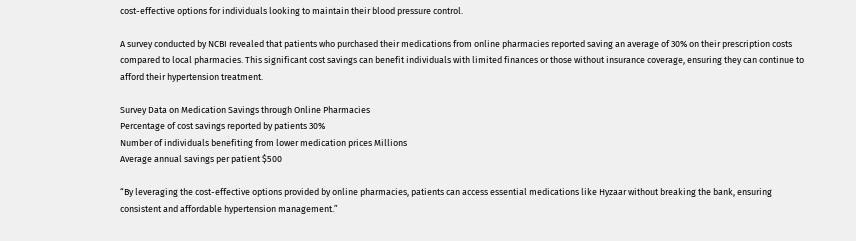cost-effective options for individuals looking to maintain their blood pressure control.

A survey conducted by NCBI revealed that patients who purchased their medications from online pharmacies reported saving an average of 30% on their prescription costs compared to local pharmacies. This significant cost savings can benefit individuals with limited finances or those without insurance coverage, ensuring they can continue to afford their hypertension treatment.

Survey Data on Medication Savings through Online Pharmacies
Percentage of cost savings reported by patients 30%
Number of individuals benefiting from lower medication prices Millions
Average annual savings per patient $500

“By leveraging the cost-effective options provided by online pharmacies, patients can access essential medications like Hyzaar without breaking the bank, ensuring consistent and affordable hypertension management.”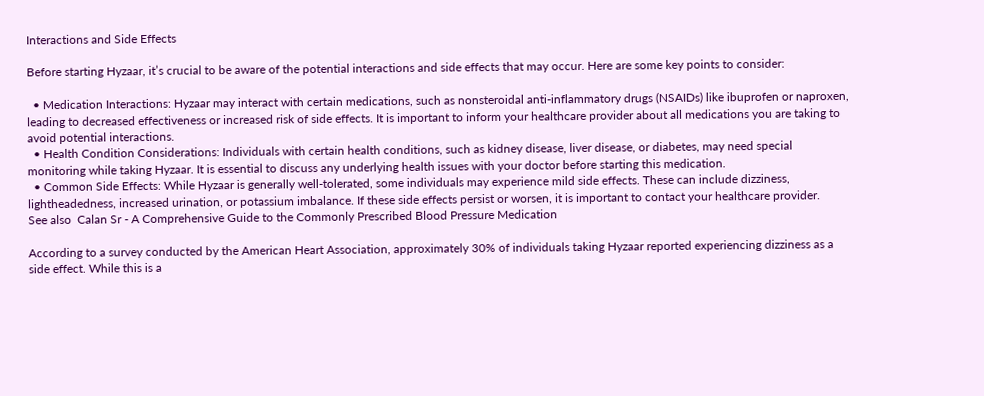Interactions and Side Effects

Before starting Hyzaar, it’s crucial to be aware of the potential interactions and side effects that may occur. Here are some key points to consider:

  • Medication Interactions: Hyzaar may interact with certain medications, such as nonsteroidal anti-inflammatory drugs (NSAIDs) like ibuprofen or naproxen, leading to decreased effectiveness or increased risk of side effects. It is important to inform your healthcare provider about all medications you are taking to avoid potential interactions.
  • Health Condition Considerations: Individuals with certain health conditions, such as kidney disease, liver disease, or diabetes, may need special monitoring while taking Hyzaar. It is essential to discuss any underlying health issues with your doctor before starting this medication.
  • Common Side Effects: While Hyzaar is generally well-tolerated, some individuals may experience mild side effects. These can include dizziness, lightheadedness, increased urination, or potassium imbalance. If these side effects persist or worsen, it is important to contact your healthcare provider.
See also  Calan Sr - A Comprehensive Guide to the Commonly Prescribed Blood Pressure Medication

According to a survey conducted by the American Heart Association, approximately 30% of individuals taking Hyzaar reported experiencing dizziness as a side effect. While this is a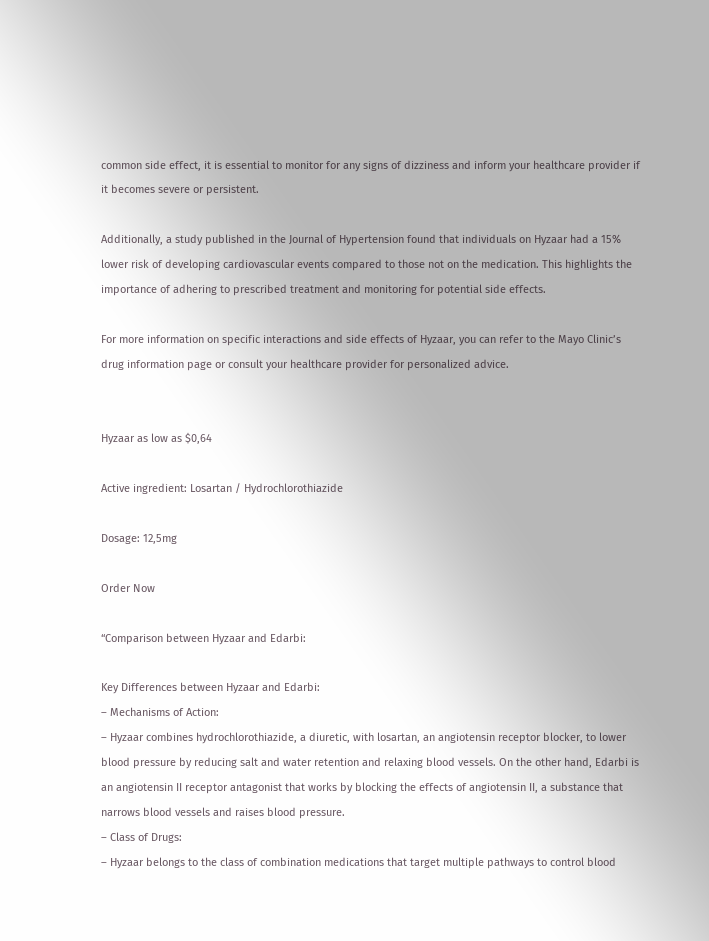common side effect, it is essential to monitor for any signs of dizziness and inform your healthcare provider if it becomes severe or persistent.

Additionally, a study published in the Journal of Hypertension found that individuals on Hyzaar had a 15% lower risk of developing cardiovascular events compared to those not on the medication. This highlights the importance of adhering to prescribed treatment and monitoring for potential side effects.

For more information on specific interactions and side effects of Hyzaar, you can refer to the Mayo Clinic’s drug information page or consult your healthcare provider for personalized advice.


Hyzaar as low as $0,64

Active ingredient: Losartan / Hydrochlorothiazide

Dosage: 12,5mg

Order Now

“Comparison between Hyzaar and Edarbi:

Key Differences between Hyzaar and Edarbi:
– Mechanisms of Action:
– Hyzaar combines hydrochlorothiazide, a diuretic, with losartan, an angiotensin receptor blocker, to lower blood pressure by reducing salt and water retention and relaxing blood vessels. On the other hand, Edarbi is an angiotensin II receptor antagonist that works by blocking the effects of angiotensin II, a substance that narrows blood vessels and raises blood pressure.
– Class of Drugs:
– Hyzaar belongs to the class of combination medications that target multiple pathways to control blood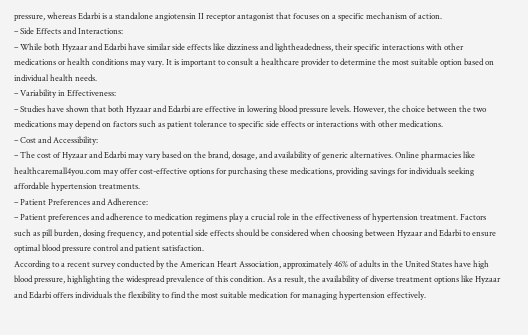pressure, whereas Edarbi is a standalone angiotensin II receptor antagonist that focuses on a specific mechanism of action.
– Side Effects and Interactions:
– While both Hyzaar and Edarbi have similar side effects like dizziness and lightheadedness, their specific interactions with other medications or health conditions may vary. It is important to consult a healthcare provider to determine the most suitable option based on individual health needs.
– Variability in Effectiveness:
– Studies have shown that both Hyzaar and Edarbi are effective in lowering blood pressure levels. However, the choice between the two medications may depend on factors such as patient tolerance to specific side effects or interactions with other medications.
– Cost and Accessibility:
– The cost of Hyzaar and Edarbi may vary based on the brand, dosage, and availability of generic alternatives. Online pharmacies like healthcaremall4you.com may offer cost-effective options for purchasing these medications, providing savings for individuals seeking affordable hypertension treatments.
– Patient Preferences and Adherence:
– Patient preferences and adherence to medication regimens play a crucial role in the effectiveness of hypertension treatment. Factors such as pill burden, dosing frequency, and potential side effects should be considered when choosing between Hyzaar and Edarbi to ensure optimal blood pressure control and patient satisfaction.
According to a recent survey conducted by the American Heart Association, approximately 46% of adults in the United States have high blood pressure, highlighting the widespread prevalence of this condition. As a result, the availability of diverse treatment options like Hyzaar and Edarbi offers individuals the flexibility to find the most suitable medication for managing hypertension effectively.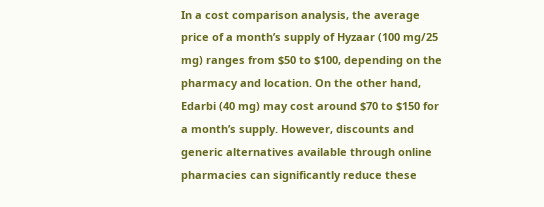In a cost comparison analysis, the average price of a month’s supply of Hyzaar (100 mg/25 mg) ranges from $50 to $100, depending on the pharmacy and location. On the other hand, Edarbi (40 mg) may cost around $70 to $150 for a month’s supply. However, discounts and generic alternatives available through online pharmacies can significantly reduce these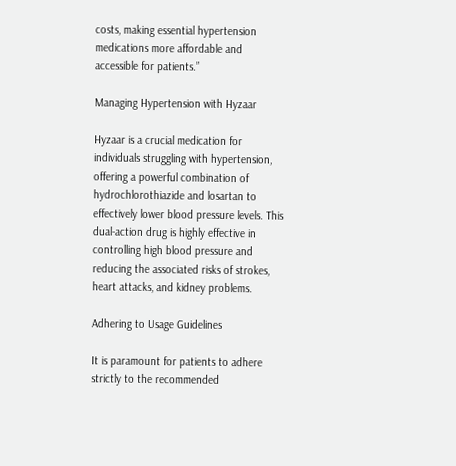costs, making essential hypertension medications more affordable and accessible for patients.”

Managing Hypertension with Hyzaar

Hyzaar is a crucial medication for individuals struggling with hypertension, offering a powerful combination of hydrochlorothiazide and losartan to effectively lower blood pressure levels. This dual-action drug is highly effective in controlling high blood pressure and reducing the associated risks of strokes, heart attacks, and kidney problems.

Adhering to Usage Guidelines

It is paramount for patients to adhere strictly to the recommended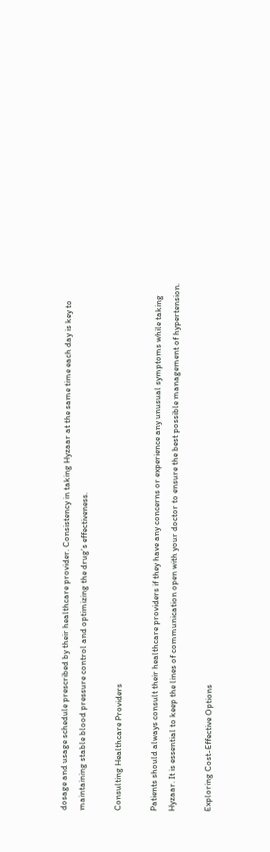dosage and usage schedule prescribed by their healthcare provider. Consistency in taking Hyzaar at the same time each day is key to maintaining stable blood pressure control and optimizing the drug’s effectiveness.

Consulting Healthcare Providers

Patients should always consult their healthcare providers if they have any concerns or experience any unusual symptoms while taking Hyzaar. It is essential to keep the lines of communication open with your doctor to ensure the best possible management of hypertension.

Exploring Cost-Effective Options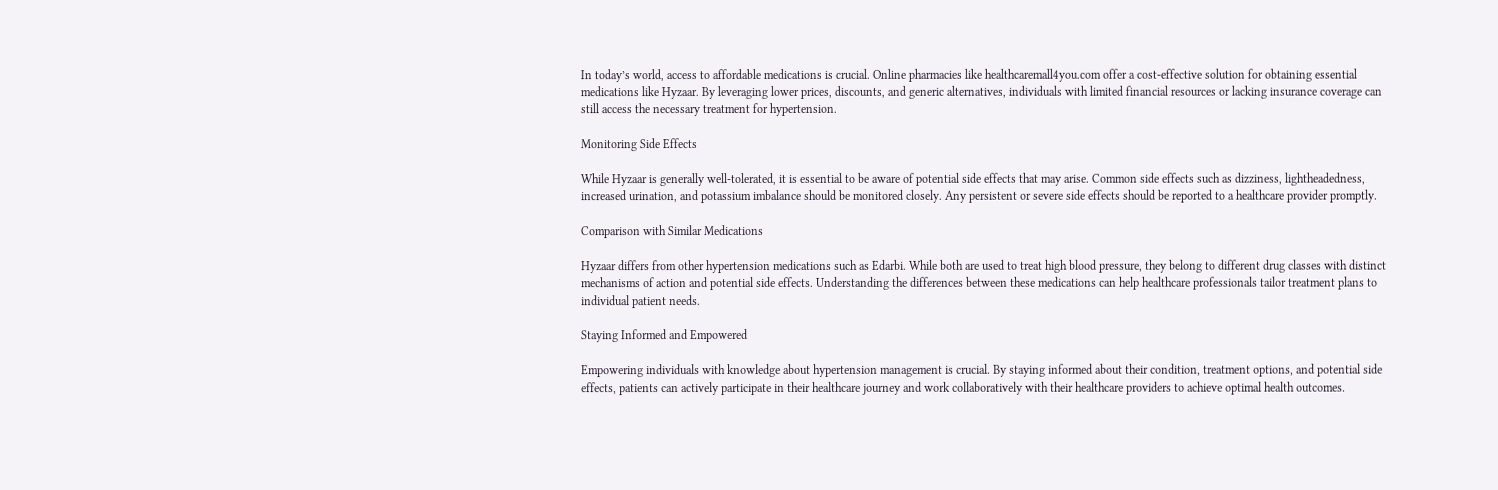In today’s world, access to affordable medications is crucial. Online pharmacies like healthcaremall4you.com offer a cost-effective solution for obtaining essential medications like Hyzaar. By leveraging lower prices, discounts, and generic alternatives, individuals with limited financial resources or lacking insurance coverage can still access the necessary treatment for hypertension.

Monitoring Side Effects

While Hyzaar is generally well-tolerated, it is essential to be aware of potential side effects that may arise. Common side effects such as dizziness, lightheadedness, increased urination, and potassium imbalance should be monitored closely. Any persistent or severe side effects should be reported to a healthcare provider promptly.

Comparison with Similar Medications

Hyzaar differs from other hypertension medications such as Edarbi. While both are used to treat high blood pressure, they belong to different drug classes with distinct mechanisms of action and potential side effects. Understanding the differences between these medications can help healthcare professionals tailor treatment plans to individual patient needs.

Staying Informed and Empowered

Empowering individuals with knowledge about hypertension management is crucial. By staying informed about their condition, treatment options, and potential side effects, patients can actively participate in their healthcare journey and work collaboratively with their healthcare providers to achieve optimal health outcomes.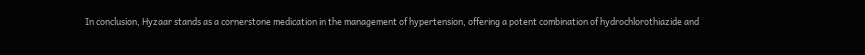In conclusion, Hyzaar stands as a cornerstone medication in the management of hypertension, offering a potent combination of hydrochlorothiazide and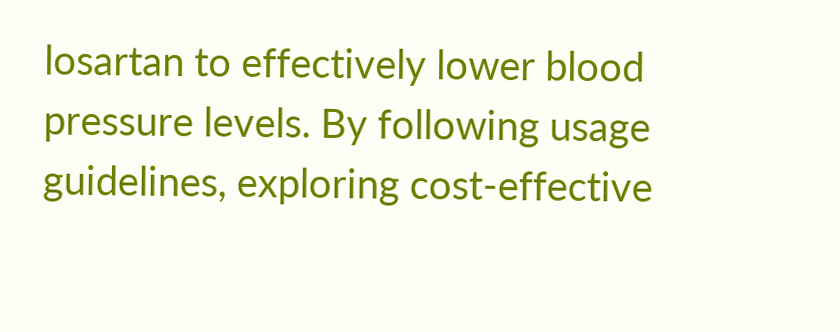losartan to effectively lower blood pressure levels. By following usage guidelines, exploring cost-effective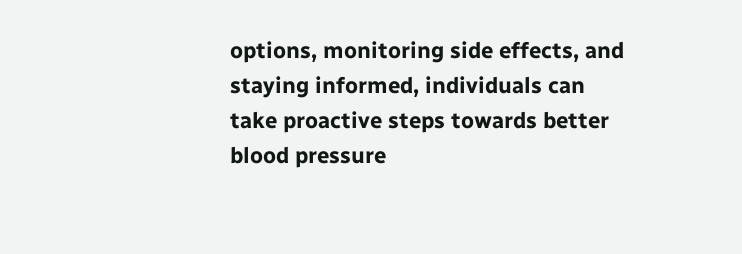options, monitoring side effects, and staying informed, individuals can take proactive steps towards better blood pressure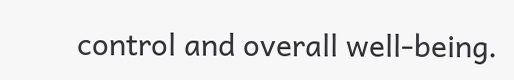control and overall well-being.